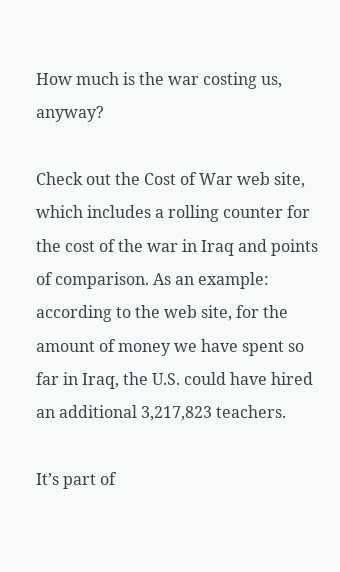How much is the war costing us, anyway?

Check out the Cost of War web site, which includes a rolling counter for the cost of the war in Iraq and points of comparison. As an example: according to the web site, for the amount of money we have spent so far in Iraq, the U.S. could have hired an additional 3,217,823 teachers.

It’s part of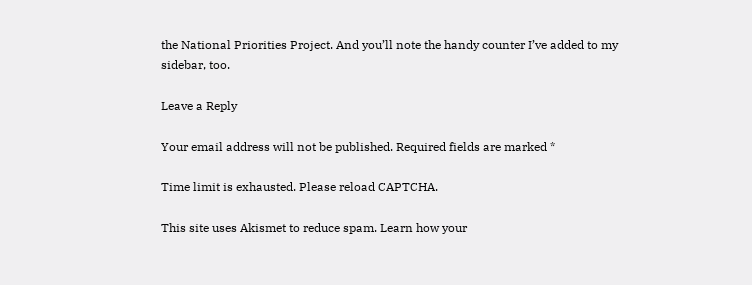the National Priorities Project. And you’ll note the handy counter I’ve added to my sidebar, too.

Leave a Reply

Your email address will not be published. Required fields are marked *

Time limit is exhausted. Please reload CAPTCHA.

This site uses Akismet to reduce spam. Learn how your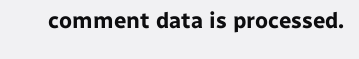comment data is processed.